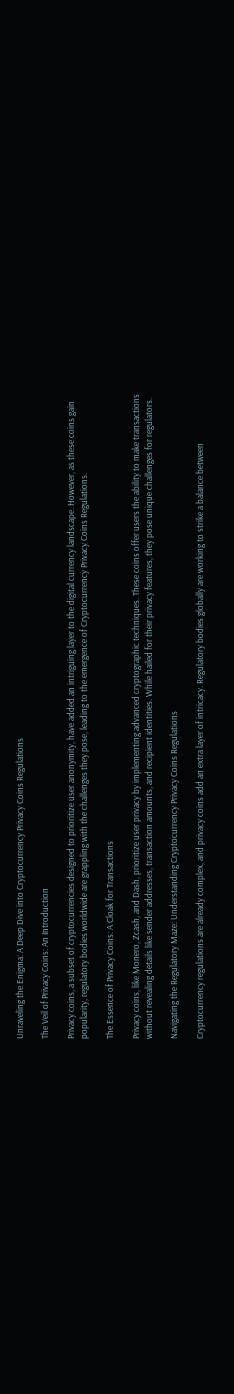Unraveling the Enigma: A Deep Dive into Cryptocurrency Privacy Coins Regulations

The Veil of Privacy Coins: An Introduction

Privacy coins, a subset of cryptocurrencies designed to prioritize user anonymity, have added an intriguing layer to the digital currency landscape. However, as these coins gain popularity, regulatory bodies worldwide are grappling with the challenges they pose, leading to the emergence of Cryptocurrency Privacy Coins Regulations.

The Essence of Privacy Coins: A Cloak for Transactions

Privacy coins, like Monero, Zcash, and Dash, prioritize user privacy by implementing advanced cryptographic techniques. These coins offer users the ability to make transactions without revealing details like sender addresses, transaction amounts, and recipient identities. While hailed for their privacy features, they pose unique challenges for regulators.

Navigating the Regulatory Maze: Understanding Cryptocurrency Privacy Coins Regulations

Cryptocurrency regulations are already complex, and privacy coins add an extra layer of intricacy. Regulatory bodies globally are working to strike a balance between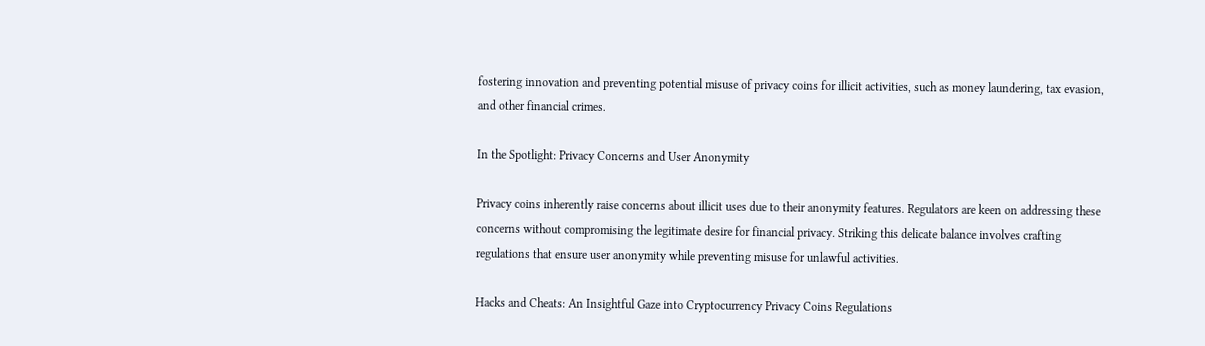fostering innovation and preventing potential misuse of privacy coins for illicit activities, such as money laundering, tax evasion, and other financial crimes.

In the Spotlight: Privacy Concerns and User Anonymity

Privacy coins inherently raise concerns about illicit uses due to their anonymity features. Regulators are keen on addressing these concerns without compromising the legitimate desire for financial privacy. Striking this delicate balance involves crafting regulations that ensure user anonymity while preventing misuse for unlawful activities.

Hacks and Cheats: An Insightful Gaze into Cryptocurrency Privacy Coins Regulations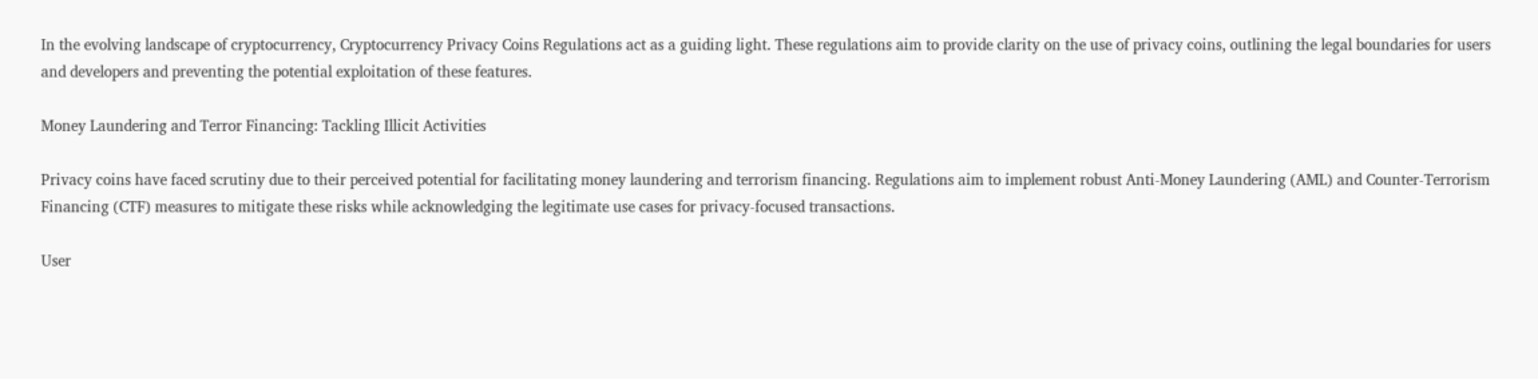In the evolving landscape of cryptocurrency, Cryptocurrency Privacy Coins Regulations act as a guiding light. These regulations aim to provide clarity on the use of privacy coins, outlining the legal boundaries for users and developers and preventing the potential exploitation of these features.

Money Laundering and Terror Financing: Tackling Illicit Activities

Privacy coins have faced scrutiny due to their perceived potential for facilitating money laundering and terrorism financing. Regulations aim to implement robust Anti-Money Laundering (AML) and Counter-Terrorism Financing (CTF) measures to mitigate these risks while acknowledging the legitimate use cases for privacy-focused transactions.

User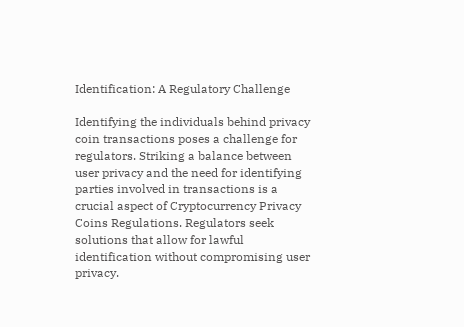Identification: A Regulatory Challenge

Identifying the individuals behind privacy coin transactions poses a challenge for regulators. Striking a balance between user privacy and the need for identifying parties involved in transactions is a crucial aspect of Cryptocurrency Privacy Coins Regulations. Regulators seek solutions that allow for lawful identification without compromising user privacy.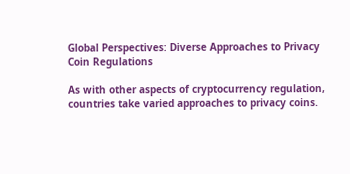Global Perspectives: Diverse Approaches to Privacy Coin Regulations

As with other aspects of cryptocurrency regulation, countries take varied approaches to privacy coins.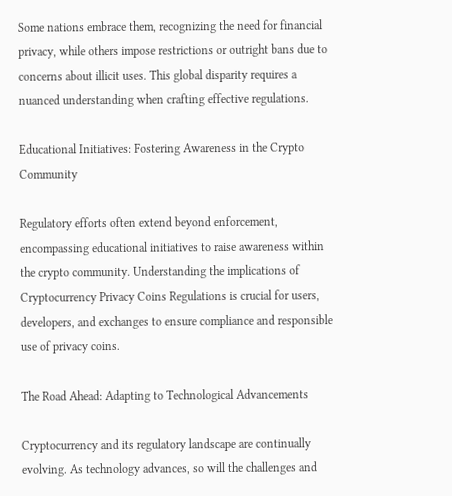Some nations embrace them, recognizing the need for financial privacy, while others impose restrictions or outright bans due to concerns about illicit uses. This global disparity requires a nuanced understanding when crafting effective regulations.

Educational Initiatives: Fostering Awareness in the Crypto Community

Regulatory efforts often extend beyond enforcement, encompassing educational initiatives to raise awareness within the crypto community. Understanding the implications of Cryptocurrency Privacy Coins Regulations is crucial for users, developers, and exchanges to ensure compliance and responsible use of privacy coins.

The Road Ahead: Adapting to Technological Advancements

Cryptocurrency and its regulatory landscape are continually evolving. As technology advances, so will the challenges and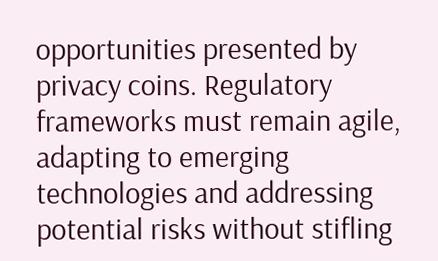opportunities presented by privacy coins. Regulatory frameworks must remain agile, adapting to emerging technologies and addressing potential risks without stifling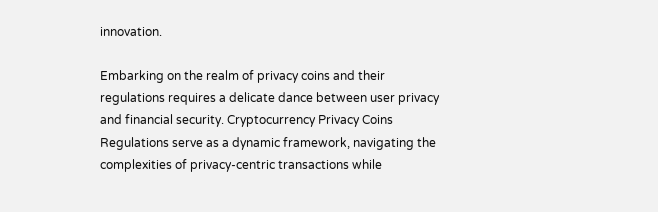innovation.

Embarking on the realm of privacy coins and their regulations requires a delicate dance between user privacy and financial security. Cryptocurrency Privacy Coins Regulations serve as a dynamic framework, navigating the complexities of privacy-centric transactions while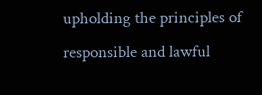upholding the principles of responsible and lawful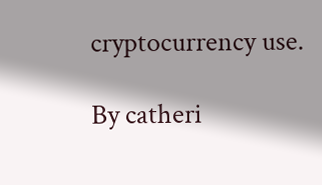cryptocurrency use.

By catheri